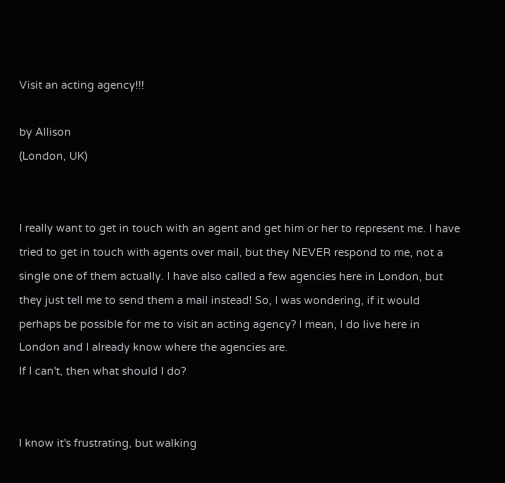Visit an acting agency!!!

by Allison
(London, UK)


I really want to get in touch with an agent and get him or her to represent me. I have tried to get in touch with agents over mail, but they NEVER respond to me, not a single one of them actually. I have also called a few agencies here in London, but they just tell me to send them a mail instead! So, I was wondering, if it would perhaps be possible for me to visit an acting agency? I mean, I do live here in London and I already know where the agencies are.
If I can't, then what should I do?


I know it's frustrating, but walking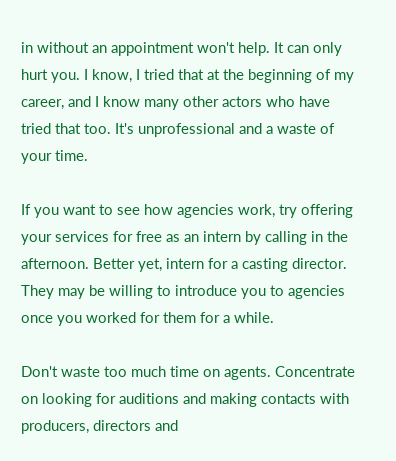in without an appointment won't help. It can only hurt you. I know, I tried that at the beginning of my career, and I know many other actors who have tried that too. It's unprofessional and a waste of your time.

If you want to see how agencies work, try offering your services for free as an intern by calling in the afternoon. Better yet, intern for a casting director. They may be willing to introduce you to agencies once you worked for them for a while.

Don't waste too much time on agents. Concentrate on looking for auditions and making contacts with producers, directors and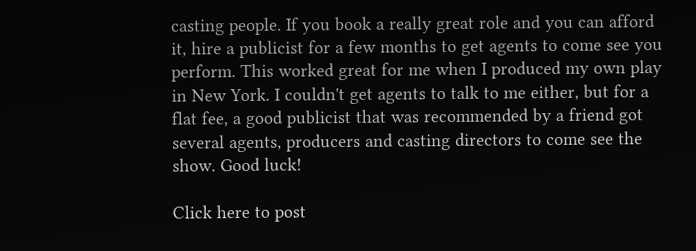casting people. If you book a really great role and you can afford it, hire a publicist for a few months to get agents to come see you perform. This worked great for me when I produced my own play in New York. I couldn't get agents to talk to me either, but for a flat fee, a good publicist that was recommended by a friend got several agents, producers and casting directors to come see the show. Good luck!

Click here to post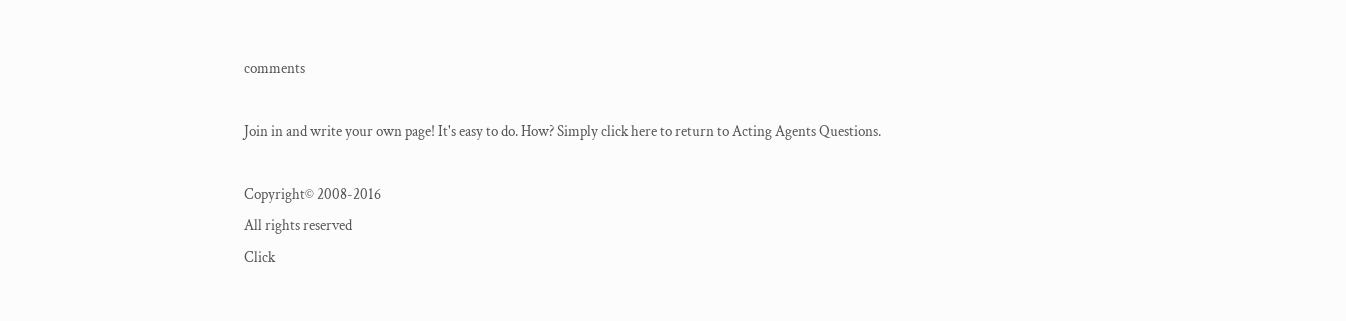comments

Join in and write your own page! It's easy to do. How? Simply click here to return to Acting Agents Questions.

Copyright© 2008-2016
All rights reserved
Click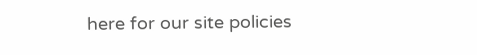here for our site policies